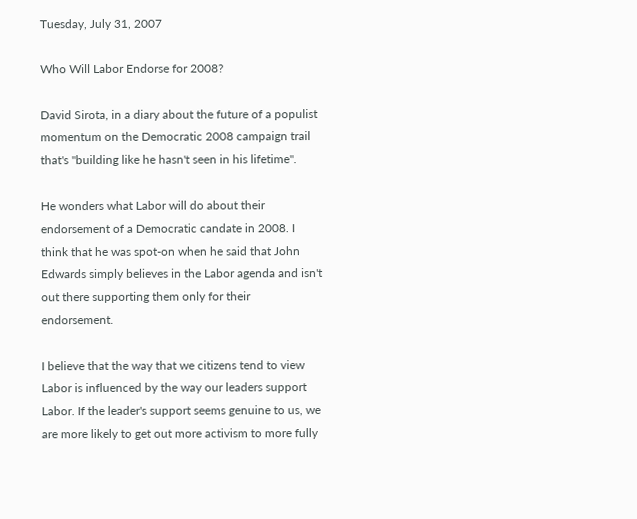Tuesday, July 31, 2007

Who Will Labor Endorse for 2008?

David Sirota, in a diary about the future of a populist momentum on the Democratic 2008 campaign trail that's "building like he hasn't seen in his lifetime".

He wonders what Labor will do about their endorsement of a Democratic candate in 2008. I think that he was spot-on when he said that John Edwards simply believes in the Labor agenda and isn't out there supporting them only for their endorsement.

I believe that the way that we citizens tend to view Labor is influenced by the way our leaders support Labor. If the leader's support seems genuine to us, we are more likely to get out more activism to more fully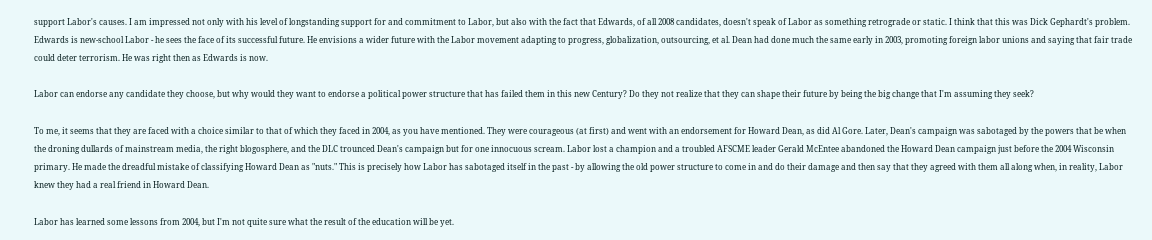support Labor's causes. I am impressed not only with his level of longstanding support for and commitment to Labor, but also with the fact that Edwards, of all 2008 candidates, doesn't speak of Labor as something retrograde or static. I think that this was Dick Gephardt's problem. Edwards is new-school Labor - he sees the face of its successful future. He envisions a wider future with the Labor movement adapting to progress, globalization, outsourcing, et al. Dean had done much the same early in 2003, promoting foreign labor unions and saying that fair trade could deter terrorism. He was right then as Edwards is now.

Labor can endorse any candidate they choose, but why would they want to endorse a political power structure that has failed them in this new Century? Do they not realize that they can shape their future by being the big change that I'm assuming they seek?

To me, it seems that they are faced with a choice similar to that of which they faced in 2004, as you have mentioned. They were courageous (at first) and went with an endorsement for Howard Dean, as did Al Gore. Later, Dean's campaign was sabotaged by the powers that be when the droning dullards of mainstream media, the right blogosphere, and the DLC trounced Dean's campaign but for one innocuous scream. Labor lost a champion and a troubled AFSCME leader Gerald McEntee abandoned the Howard Dean campaign just before the 2004 Wisconsin primary. He made the dreadful mistake of classifying Howard Dean as "nuts." This is precisely how Labor has sabotaged itself in the past - by allowing the old power structure to come in and do their damage and then say that they agreed with them all along when, in reality, Labor knew they had a real friend in Howard Dean.

Labor has learned some lessons from 2004, but I'm not quite sure what the result of the education will be yet.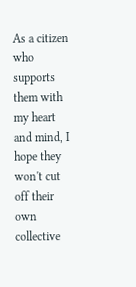As a citizen who supports them with my heart and mind, I hope they won't cut off their own collective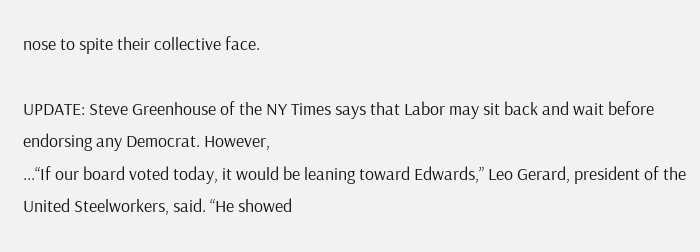nose to spite their collective face.

UPDATE: Steve Greenhouse of the NY Times says that Labor may sit back and wait before endorsing any Democrat. However,
...“If our board voted today, it would be leaning toward Edwards,” Leo Gerard, president of the United Steelworkers, said. “He showed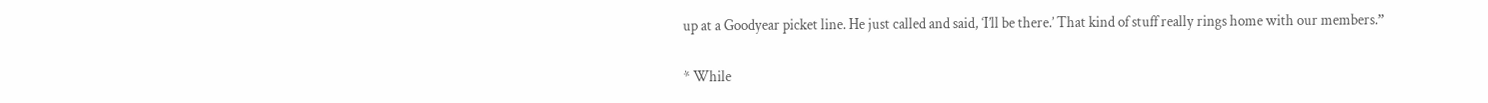up at a Goodyear picket line. He just called and said, ‘I’ll be there.’ That kind of stuff really rings home with our members.”

* While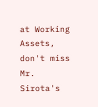at Working Assets, don't miss Mr. Sirota's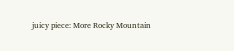juicy piece: More Rocky Mountain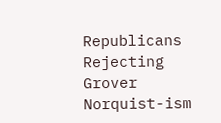Republicans Rejecting Grover Norquist-ism